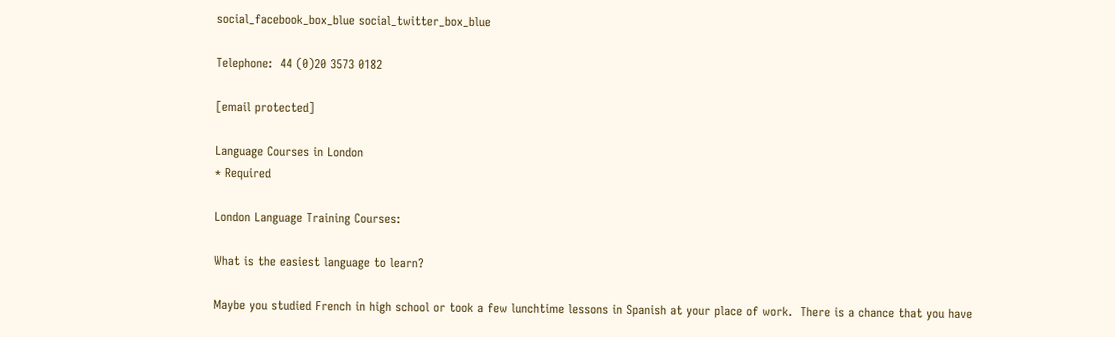social_facebook_box_blue social_twitter_box_blue

Telephone:  44 (0)20 3573 0182

[email protected]

Language Courses in London
* Required

London Language Training Courses:

What is the easiest language to learn?

Maybe you studied French in high school or took a few lunchtime lessons in Spanish at your place of work.  There is a chance that you have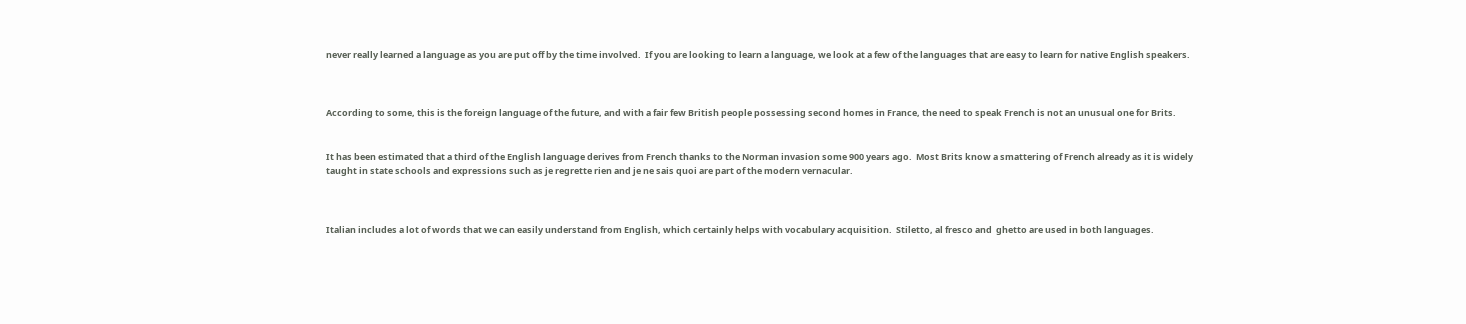never really learned a language as you are put off by the time involved.  If you are looking to learn a language, we look at a few of the languages that are easy to learn for native English speakers.



According to some, this is the foreign language of the future, and with a fair few British people possessing second homes in France, the need to speak French is not an unusual one for Brits.


It has been estimated that a third of the English language derives from French thanks to the Norman invasion some 900 years ago.  Most Brits know a smattering of French already as it is widely taught in state schools and expressions such as je regrette rien and je ne sais quoi are part of the modern vernacular.



Italian includes a lot of words that we can easily understand from English, which certainly helps with vocabulary acquisition.  Stiletto, al fresco and  ghetto are used in both languages.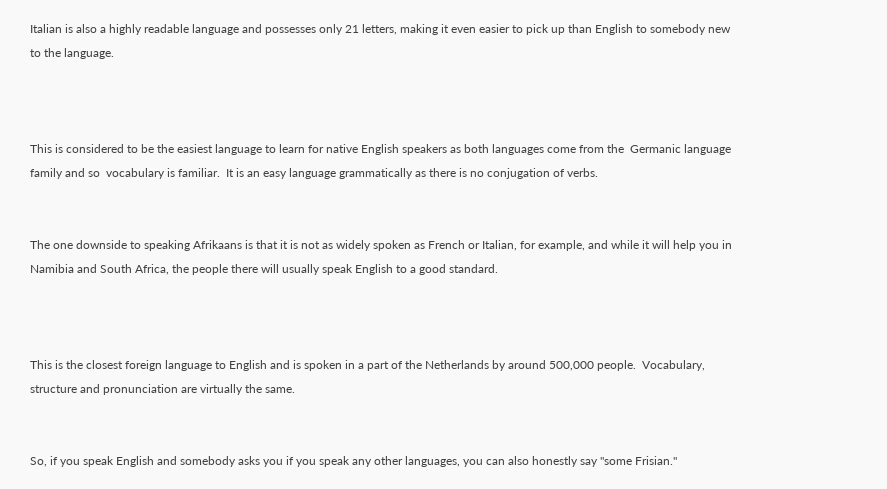Italian is also a highly readable language and possesses only 21 letters, making it even easier to pick up than English to somebody new to the language.



This is considered to be the easiest language to learn for native English speakers as both languages come from the  Germanic language family and so  vocabulary is familiar.  It is an easy language grammatically as there is no conjugation of verbs.


The one downside to speaking Afrikaans is that it is not as widely spoken as French or Italian, for example, and while it will help you in Namibia and South Africa, the people there will usually speak English to a good standard.



This is the closest foreign language to English and is spoken in a part of the Netherlands by around 500,000 people.  Vocabulary, structure and pronunciation are virtually the same.


So, if you speak English and somebody asks you if you speak any other languages, you can also honestly say "some Frisian."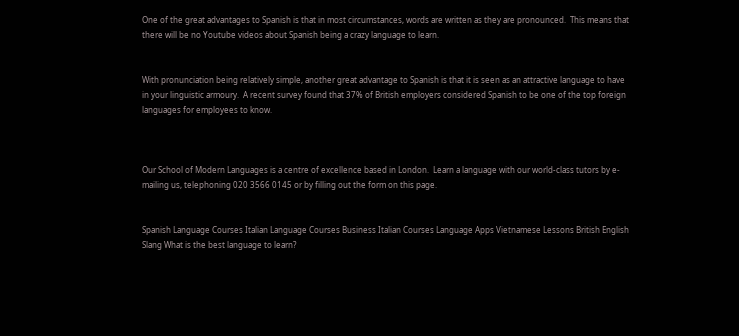One of the great advantages to Spanish is that in most circumstances, words are written as they are pronounced.  This means that there will be no Youtube videos about Spanish being a crazy language to learn.


With pronunciation being relatively simple, another great advantage to Spanish is that it is seen as an attractive language to have in your linguistic armoury.  A recent survey found that 37% of British employers considered Spanish to be one of the top foreign languages for employees to know.



Our School of Modern Languages is a centre of excellence based in London.  Learn a language with our world-class tutors by e-mailing us, telephoning 020 3566 0145 or by filling out the form on this page.


Spanish Language Courses Italian Language Courses Business Italian Courses Language Apps Vietnamese Lessons British English Slang What is the best language to learn?